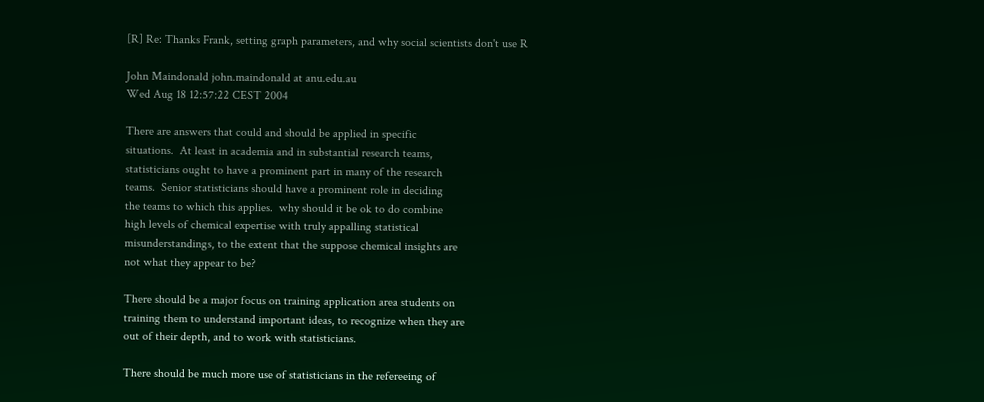[R] Re: Thanks Frank, setting graph parameters, and why social scientists don't use R

John Maindonald john.maindonald at anu.edu.au
Wed Aug 18 12:57:22 CEST 2004

There are answers that could and should be applied in specific
situations.  At least in academia and in substantial research teams,
statisticians ought to have a prominent part in many of the research
teams.  Senior statisticians should have a prominent role in deciding
the teams to which this applies.  why should it be ok to do combine
high levels of chemical expertise with truly appalling statistical
misunderstandings, to the extent that the suppose chemical insights are
not what they appear to be?

There should be a major focus on training application area students on
training them to understand important ideas, to recognize when they are
out of their depth, and to work with statisticians.

There should be much more use of statisticians in the refereeing of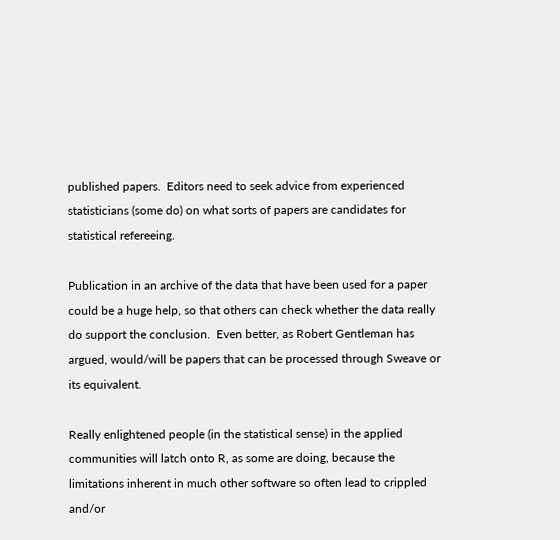published papers.  Editors need to seek advice from experienced
statisticians (some do) on what sorts of papers are candidates for
statistical refereeing.

Publication in an archive of the data that have been used for a paper
could be a huge help, so that others can check whether the data really
do support the conclusion.  Even better, as Robert Gentleman has
argued, would/will be papers that can be processed through Sweave or
its equivalent.

Really enlightened people (in the statistical sense) in the applied
communities will latch onto R, as some are doing, because the
limitations inherent in much other software so often lead to crippled
and/or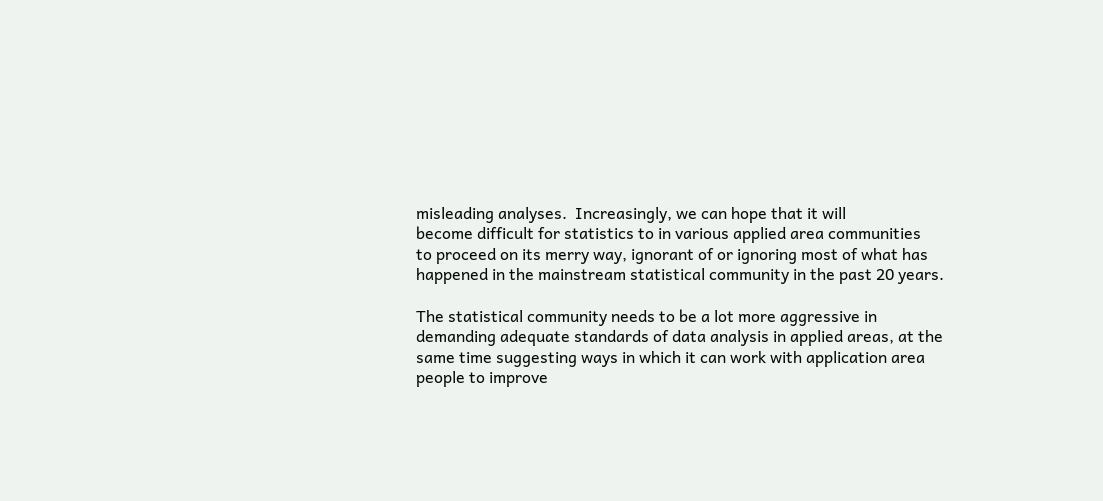misleading analyses.  Increasingly, we can hope that it will
become difficult for statistics to in various applied area communities
to proceed on its merry way, ignorant of or ignoring most of what has
happened in the mainstream statistical community in the past 20 years.

The statistical community needs to be a lot more aggressive in
demanding adequate standards of data analysis in applied areas, at the
same time suggesting ways in which it can work with application area
people to improve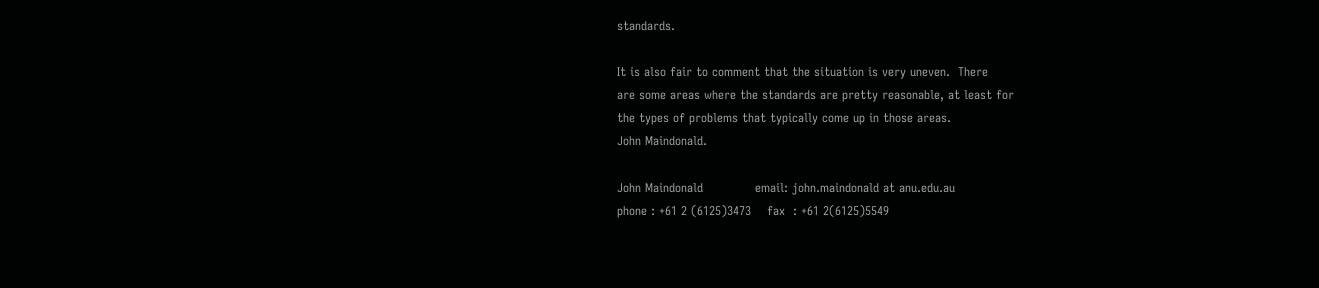standards.

It is also fair to comment that the situation is very uneven.  There
are some areas where the standards are pretty reasonable, at least for
the types of problems that typically come up in those areas.
John Maindonald.

John Maindonald             email: john.maindonald at anu.edu.au
phone : +61 2 (6125)3473    fax  : +61 2(6125)5549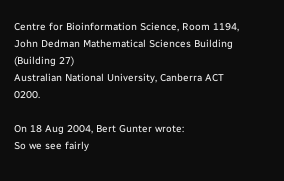Centre for Bioinformation Science, Room 1194,
John Dedman Mathematical Sciences Building (Building 27)
Australian National University, Canberra ACT 0200.

On 18 Aug 2004, Bert Gunter wrote:
So we see fairly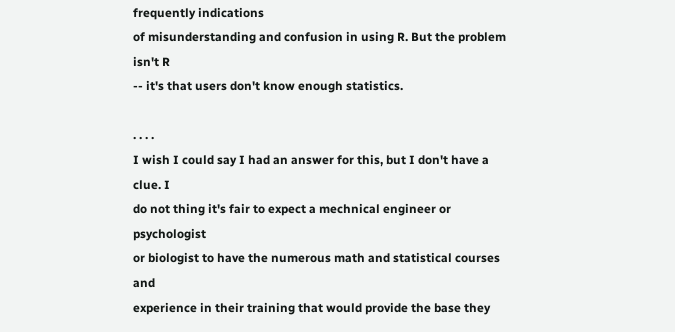frequently indications
of misunderstanding and confusion in using R. But the problem isn't R
-- it's that users don't know enough statistics.

. . . .
I wish I could say I had an answer for this, but I don't have a clue. I
do not thing it's fair to expect a mechnical engineer or psychologist
or biologist to have the numerous math and statistical courses and
experience in their training that would provide the base they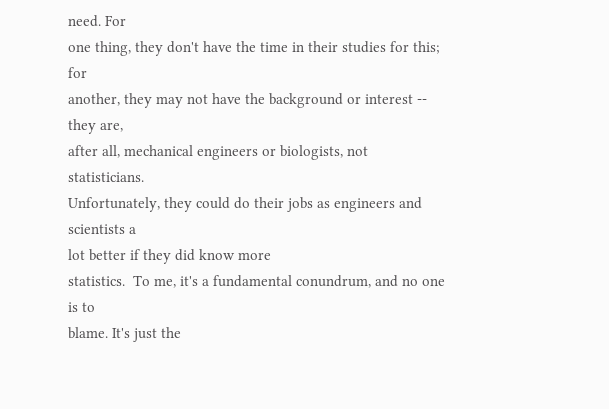need. For
one thing, they don't have the time in their studies for this; for
another, they may not have the background or interest -- they are,
after all, mechanical engineers or biologists, not statisticians.
Unfortunately, they could do their jobs as engineers and scientists a
lot better if they did know more
statistics.  To me, it's a fundamental conundrum, and no one is to
blame. It's just the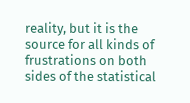reality, but it is the source for all kinds of
frustrations on both sides of the statistical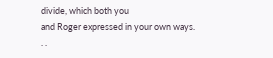divide, which both you
and Roger expressed in your own ways.
. .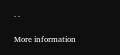. .

More information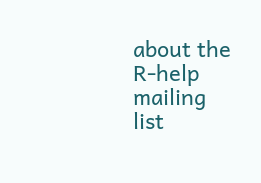about the R-help mailing list